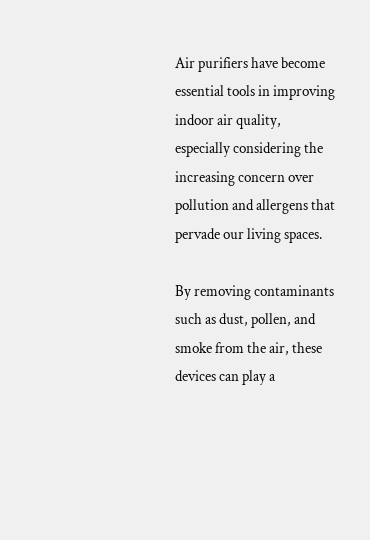Air purifiers have become essential tools in improving indoor air quality, especially considering the increasing concern over pollution and allergens that pervade our living spaces.

By removing contaminants such as dust, pollen, and smoke from the air, these devices can play a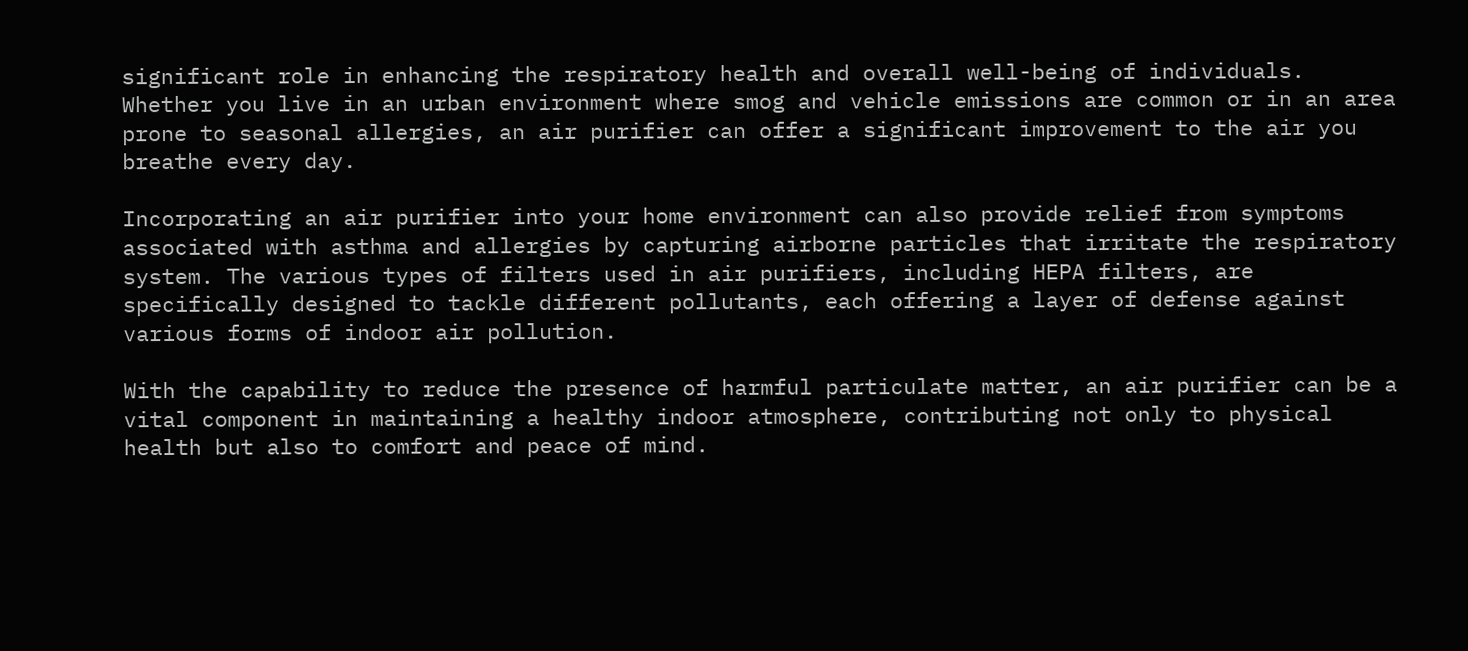significant role in enhancing the respiratory health and overall well-being of individuals. Whether you live in an urban environment where smog and vehicle emissions are common or in an area prone to seasonal allergies, an air purifier can offer a significant improvement to the air you breathe every day.

Incorporating an air purifier into your home environment can also provide relief from symptoms associated with asthma and allergies by capturing airborne particles that irritate the respiratory system. The various types of filters used in air purifiers, including HEPA filters, are specifically designed to tackle different pollutants, each offering a layer of defense against various forms of indoor air pollution.

With the capability to reduce the presence of harmful particulate matter, an air purifier can be a vital component in maintaining a healthy indoor atmosphere, contributing not only to physical health but also to comfort and peace of mind.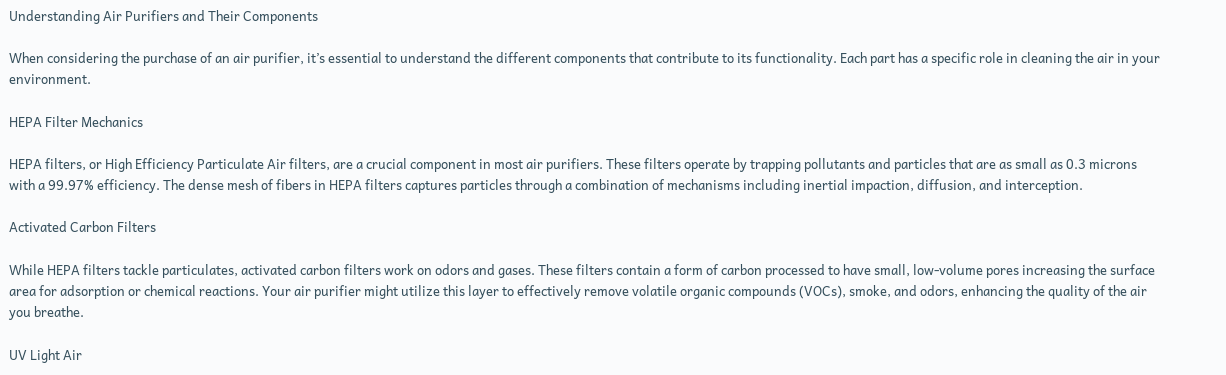Understanding Air Purifiers and Their Components

When considering the purchase of an air purifier, it’s essential to understand the different components that contribute to its functionality. Each part has a specific role in cleaning the air in your environment.

HEPA Filter Mechanics

HEPA filters, or High Efficiency Particulate Air filters, are a crucial component in most air purifiers. These filters operate by trapping pollutants and particles that are as small as 0.3 microns with a 99.97% efficiency. The dense mesh of fibers in HEPA filters captures particles through a combination of mechanisms including inertial impaction, diffusion, and interception.

Activated Carbon Filters

While HEPA filters tackle particulates, activated carbon filters work on odors and gases. These filters contain a form of carbon processed to have small, low-volume pores increasing the surface area for adsorption or chemical reactions. Your air purifier might utilize this layer to effectively remove volatile organic compounds (VOCs), smoke, and odors, enhancing the quality of the air you breathe.

UV Light Air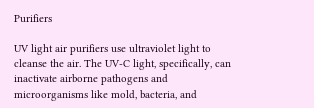Purifiers

UV light air purifiers use ultraviolet light to cleanse the air. The UV-C light, specifically, can inactivate airborne pathogens and microorganisms like mold, bacteria, and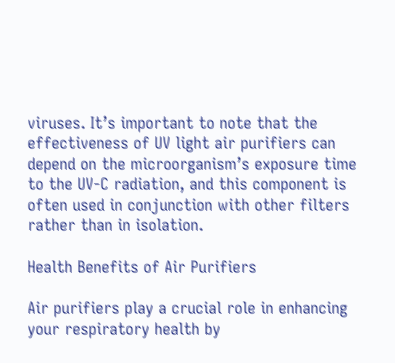viruses. It’s important to note that the effectiveness of UV light air purifiers can depend on the microorganism’s exposure time to the UV-C radiation, and this component is often used in conjunction with other filters rather than in isolation.

Health Benefits of Air Purifiers

Air purifiers play a crucial role in enhancing your respiratory health by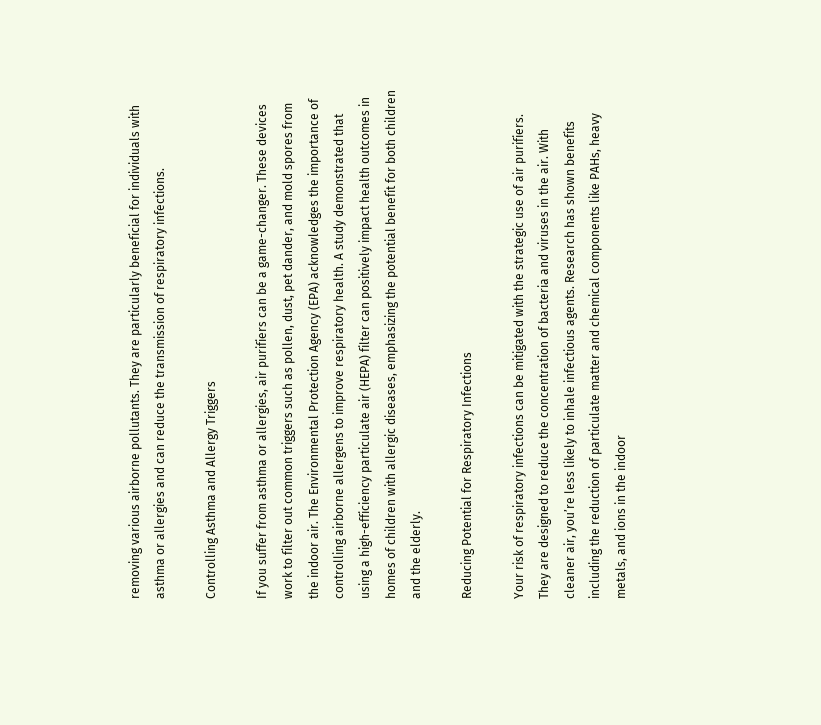removing various airborne pollutants. They are particularly beneficial for individuals with asthma or allergies and can reduce the transmission of respiratory infections.

Controlling Asthma and Allergy Triggers

If you suffer from asthma or allergies, air purifiers can be a game-changer. These devices work to filter out common triggers such as pollen, dust, pet dander, and mold spores from the indoor air. The Environmental Protection Agency (EPA) acknowledges the importance of controlling airborne allergens to improve respiratory health. A study demonstrated that using a high-efficiency particulate air (HEPA) filter can positively impact health outcomes in homes of children with allergic diseases, emphasizing the potential benefit for both children and the elderly.

Reducing Potential for Respiratory Infections

Your risk of respiratory infections can be mitigated with the strategic use of air purifiers. They are designed to reduce the concentration of bacteria and viruses in the air. With cleaner air, you’re less likely to inhale infectious agents. Research has shown benefits including the reduction of particulate matter and chemical components like PAHs, heavy metals, and ions in the indoor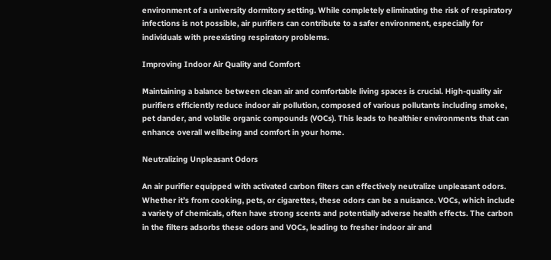environment of a university dormitory setting. While completely eliminating the risk of respiratory infections is not possible, air purifiers can contribute to a safer environment, especially for individuals with preexisting respiratory problems.

Improving Indoor Air Quality and Comfort

Maintaining a balance between clean air and comfortable living spaces is crucial. High-quality air purifiers efficiently reduce indoor air pollution, composed of various pollutants including smoke, pet dander, and volatile organic compounds (VOCs). This leads to healthier environments that can enhance overall wellbeing and comfort in your home.

Neutralizing Unpleasant Odors

An air purifier equipped with activated carbon filters can effectively neutralize unpleasant odors. Whether it’s from cooking, pets, or cigarettes, these odors can be a nuisance. VOCs, which include a variety of chemicals, often have strong scents and potentially adverse health effects. The carbon in the filters adsorbs these odors and VOCs, leading to fresher indoor air and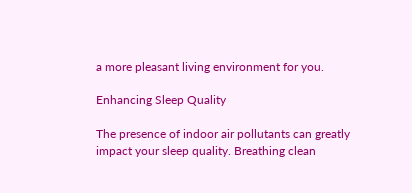a more pleasant living environment for you.

Enhancing Sleep Quality

The presence of indoor air pollutants can greatly impact your sleep quality. Breathing clean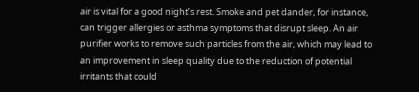air is vital for a good night’s rest. Smoke and pet dander, for instance, can trigger allergies or asthma symptoms that disrupt sleep. An air purifier works to remove such particles from the air, which may lead to an improvement in sleep quality due to the reduction of potential irritants that could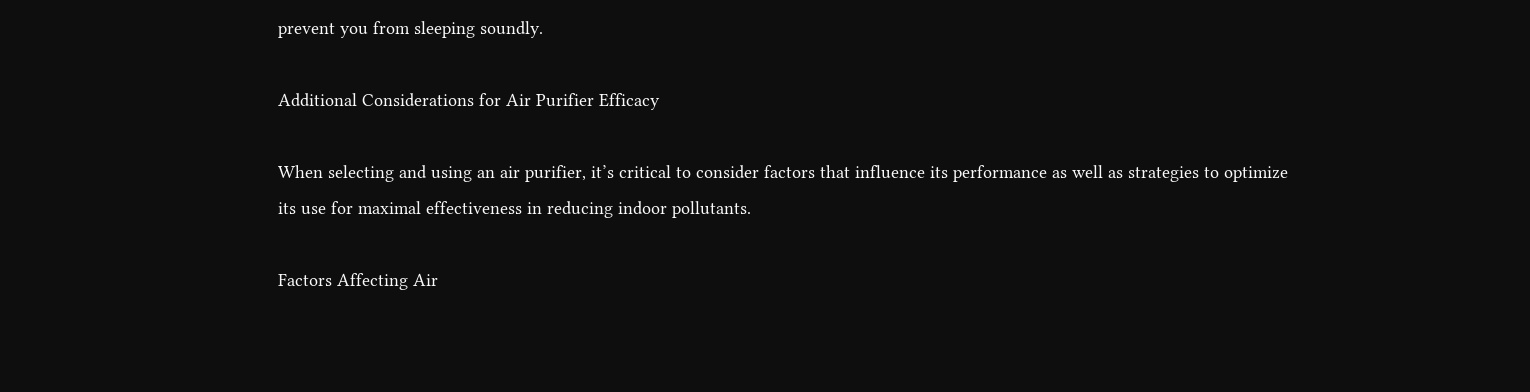prevent you from sleeping soundly.

Additional Considerations for Air Purifier Efficacy

When selecting and using an air purifier, it’s critical to consider factors that influence its performance as well as strategies to optimize its use for maximal effectiveness in reducing indoor pollutants.

Factors Affecting Air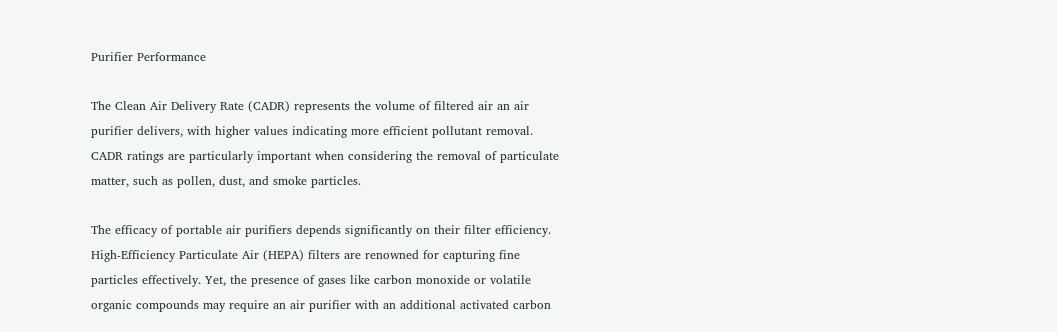Purifier Performance

The Clean Air Delivery Rate (CADR) represents the volume of filtered air an air purifier delivers, with higher values indicating more efficient pollutant removal. CADR ratings are particularly important when considering the removal of particulate matter, such as pollen, dust, and smoke particles.

The efficacy of portable air purifiers depends significantly on their filter efficiency. High-Efficiency Particulate Air (HEPA) filters are renowned for capturing fine particles effectively. Yet, the presence of gases like carbon monoxide or volatile organic compounds may require an air purifier with an additional activated carbon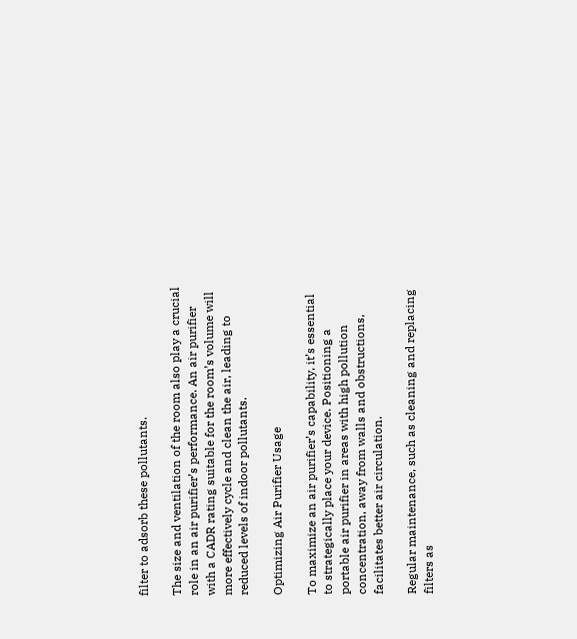filter to adsorb these pollutants.

The size and ventilation of the room also play a crucial role in an air purifier’s performance. An air purifier with a CADR rating suitable for the room’s volume will more effectively cycle and clean the air, leading to reduced levels of indoor pollutants.

Optimizing Air Purifier Usage

To maximize an air purifier’s capability, it’s essential to strategically place your device. Positioning a portable air purifier in areas with high pollution concentration, away from walls and obstructions, facilitates better air circulation.

Regular maintenance, such as cleaning and replacing filters as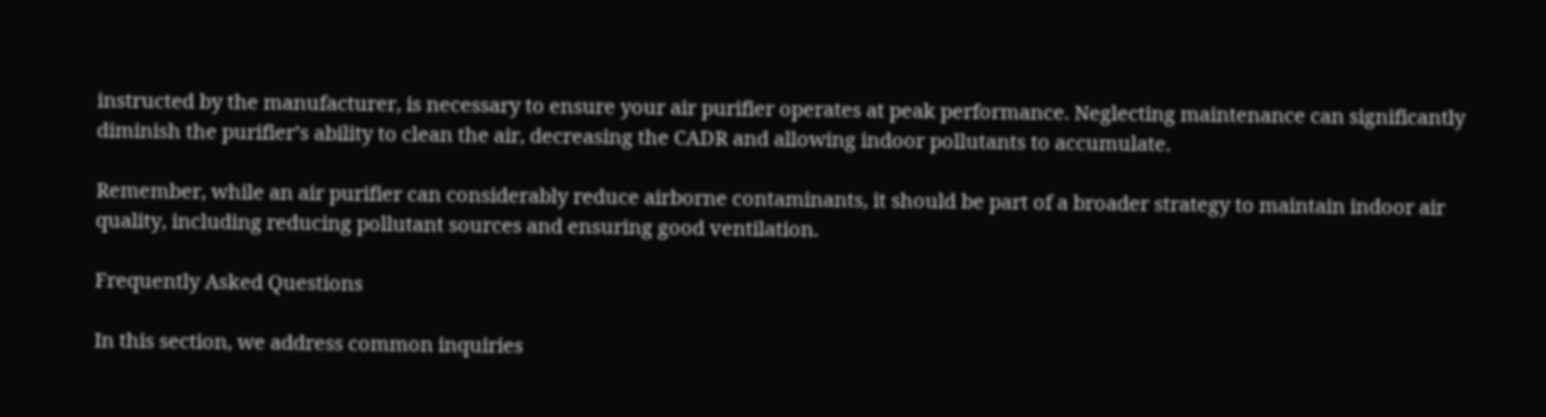instructed by the manufacturer, is necessary to ensure your air purifier operates at peak performance. Neglecting maintenance can significantly diminish the purifier’s ability to clean the air, decreasing the CADR and allowing indoor pollutants to accumulate.

Remember, while an air purifier can considerably reduce airborne contaminants, it should be part of a broader strategy to maintain indoor air quality, including reducing pollutant sources and ensuring good ventilation.

Frequently Asked Questions

In this section, we address common inquiries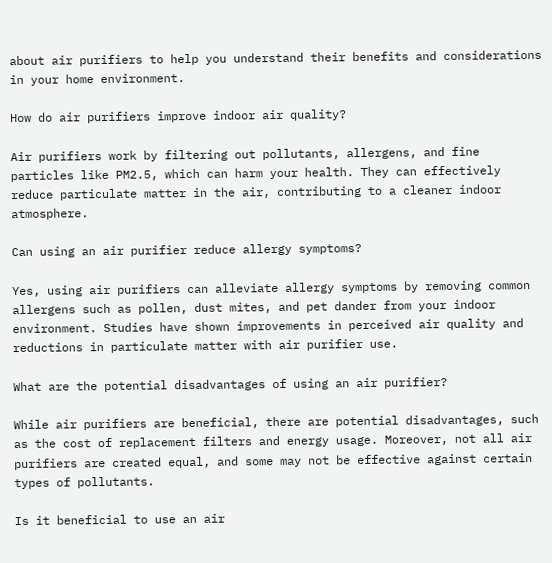about air purifiers to help you understand their benefits and considerations in your home environment.

How do air purifiers improve indoor air quality?

Air purifiers work by filtering out pollutants, allergens, and fine particles like PM2.5, which can harm your health. They can effectively reduce particulate matter in the air, contributing to a cleaner indoor atmosphere.

Can using an air purifier reduce allergy symptoms?

Yes, using air purifiers can alleviate allergy symptoms by removing common allergens such as pollen, dust mites, and pet dander from your indoor environment. Studies have shown improvements in perceived air quality and reductions in particulate matter with air purifier use.

What are the potential disadvantages of using an air purifier?

While air purifiers are beneficial, there are potential disadvantages, such as the cost of replacement filters and energy usage. Moreover, not all air purifiers are created equal, and some may not be effective against certain types of pollutants.

Is it beneficial to use an air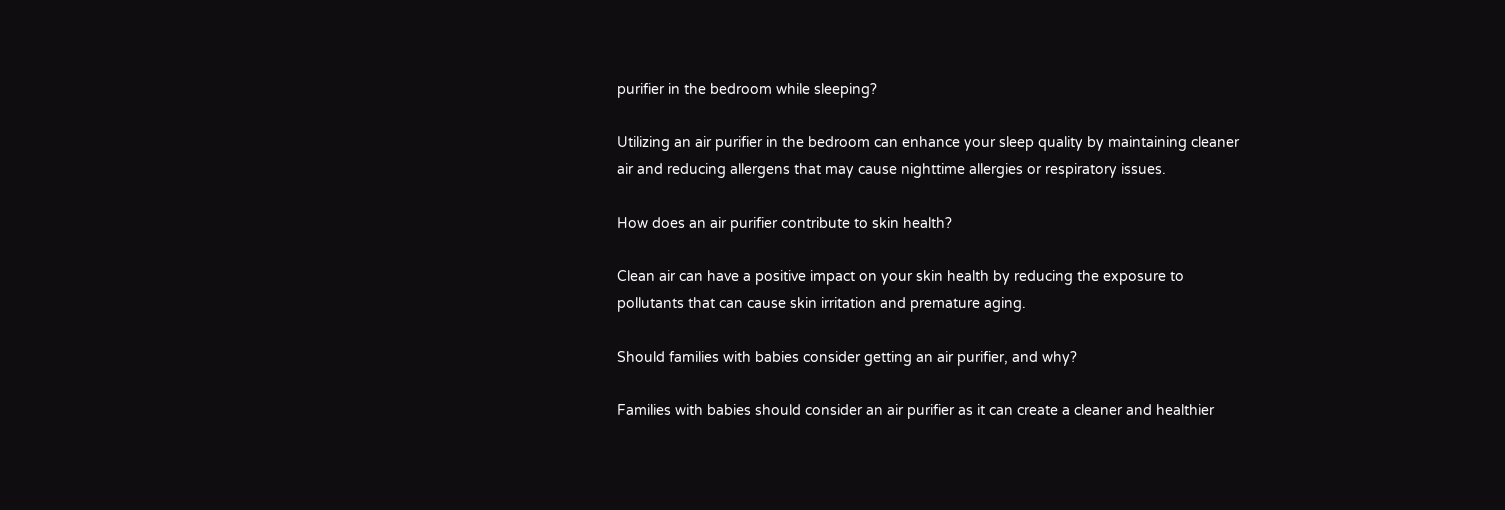purifier in the bedroom while sleeping?

Utilizing an air purifier in the bedroom can enhance your sleep quality by maintaining cleaner air and reducing allergens that may cause nighttime allergies or respiratory issues.

How does an air purifier contribute to skin health?

Clean air can have a positive impact on your skin health by reducing the exposure to pollutants that can cause skin irritation and premature aging.

Should families with babies consider getting an air purifier, and why?

Families with babies should consider an air purifier as it can create a cleaner and healthier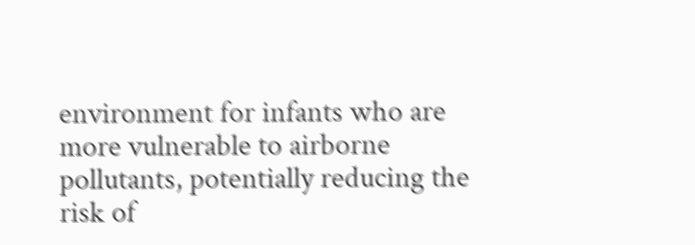environment for infants who are more vulnerable to airborne pollutants, potentially reducing the risk of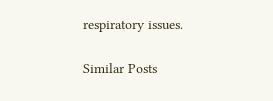respiratory issues.

Similar Posts